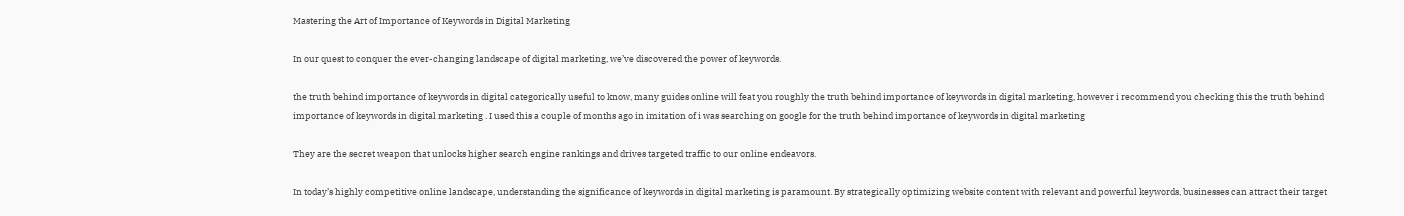Mastering the Art of Importance of Keywords in Digital Marketing

In our quest to conquer the ever-changing landscape of digital marketing, we’ve discovered the power of keywords.

the truth behind importance of keywords in digital categorically useful to know, many guides online will feat you roughly the truth behind importance of keywords in digital marketing, however i recommend you checking this the truth behind importance of keywords in digital marketing . I used this a couple of months ago in imitation of i was searching on google for the truth behind importance of keywords in digital marketing

They are the secret weapon that unlocks higher search engine rankings and drives targeted traffic to our online endeavors.

In today’s highly competitive online landscape, understanding the significance of keywords in digital marketing is paramount. By strategically optimizing website content with relevant and powerful keywords, businesses can attract their target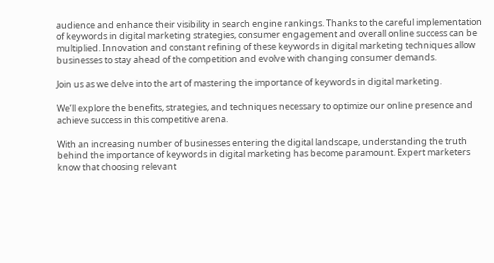audience and enhance their visibility in search engine rankings. Thanks to the careful implementation of keywords in digital marketing strategies, consumer engagement and overall online success can be multiplied. Innovation and constant refining of these keywords in digital marketing techniques allow businesses to stay ahead of the competition and evolve with changing consumer demands.

Join us as we delve into the art of mastering the importance of keywords in digital marketing.

We’ll explore the benefits, strategies, and techniques necessary to optimize our online presence and achieve success in this competitive arena.

With an increasing number of businesses entering the digital landscape, understanding the truth behind the importance of keywords in digital marketing has become paramount. Expert marketers know that choosing relevant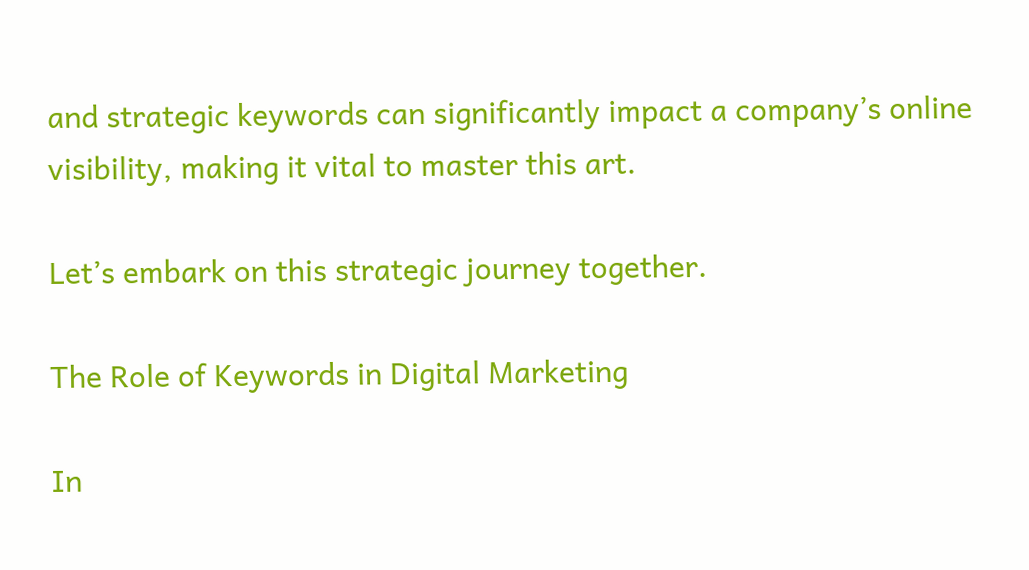and strategic keywords can significantly impact a company’s online visibility, making it vital to master this art.

Let’s embark on this strategic journey together.

The Role of Keywords in Digital Marketing

In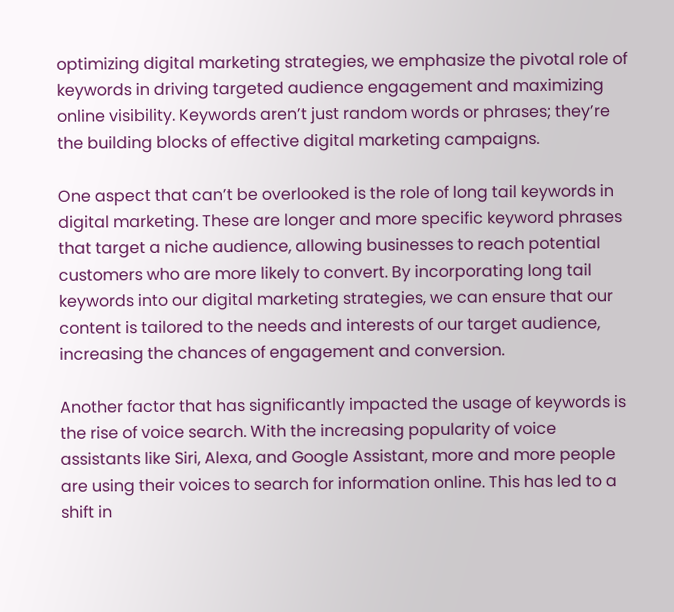optimizing digital marketing strategies, we emphasize the pivotal role of keywords in driving targeted audience engagement and maximizing online visibility. Keywords aren’t just random words or phrases; they’re the building blocks of effective digital marketing campaigns.

One aspect that can’t be overlooked is the role of long tail keywords in digital marketing. These are longer and more specific keyword phrases that target a niche audience, allowing businesses to reach potential customers who are more likely to convert. By incorporating long tail keywords into our digital marketing strategies, we can ensure that our content is tailored to the needs and interests of our target audience, increasing the chances of engagement and conversion.

Another factor that has significantly impacted the usage of keywords is the rise of voice search. With the increasing popularity of voice assistants like Siri, Alexa, and Google Assistant, more and more people are using their voices to search for information online. This has led to a shift in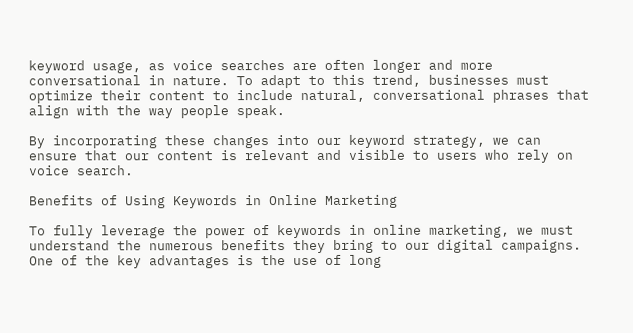keyword usage, as voice searches are often longer and more conversational in nature. To adapt to this trend, businesses must optimize their content to include natural, conversational phrases that align with the way people speak.

By incorporating these changes into our keyword strategy, we can ensure that our content is relevant and visible to users who rely on voice search.

Benefits of Using Keywords in Online Marketing

To fully leverage the power of keywords in online marketing, we must understand the numerous benefits they bring to our digital campaigns. One of the key advantages is the use of long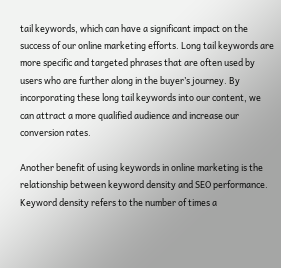tail keywords, which can have a significant impact on the success of our online marketing efforts. Long tail keywords are more specific and targeted phrases that are often used by users who are further along in the buyer’s journey. By incorporating these long tail keywords into our content, we can attract a more qualified audience and increase our conversion rates.

Another benefit of using keywords in online marketing is the relationship between keyword density and SEO performance. Keyword density refers to the number of times a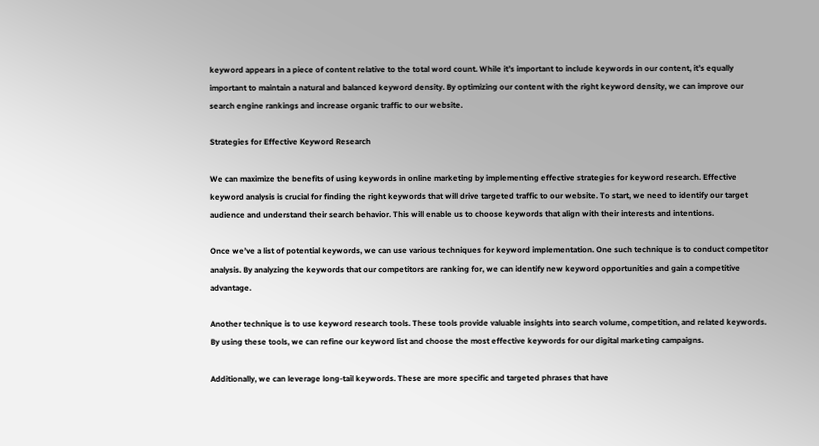keyword appears in a piece of content relative to the total word count. While it’s important to include keywords in our content, it’s equally important to maintain a natural and balanced keyword density. By optimizing our content with the right keyword density, we can improve our search engine rankings and increase organic traffic to our website.

Strategies for Effective Keyword Research

We can maximize the benefits of using keywords in online marketing by implementing effective strategies for keyword research. Effective keyword analysis is crucial for finding the right keywords that will drive targeted traffic to our website. To start, we need to identify our target audience and understand their search behavior. This will enable us to choose keywords that align with their interests and intentions.

Once we’ve a list of potential keywords, we can use various techniques for keyword implementation. One such technique is to conduct competitor analysis. By analyzing the keywords that our competitors are ranking for, we can identify new keyword opportunities and gain a competitive advantage.

Another technique is to use keyword research tools. These tools provide valuable insights into search volume, competition, and related keywords. By using these tools, we can refine our keyword list and choose the most effective keywords for our digital marketing campaigns.

Additionally, we can leverage long-tail keywords. These are more specific and targeted phrases that have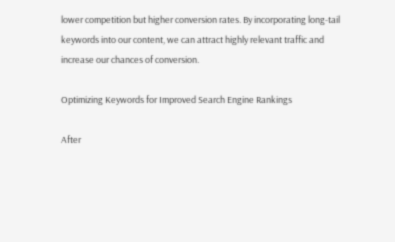lower competition but higher conversion rates. By incorporating long-tail keywords into our content, we can attract highly relevant traffic and increase our chances of conversion.

Optimizing Keywords for Improved Search Engine Rankings

After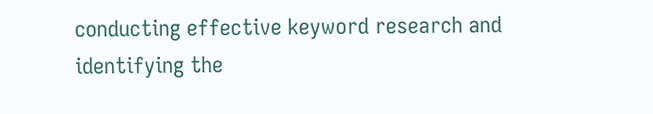conducting effective keyword research and identifying the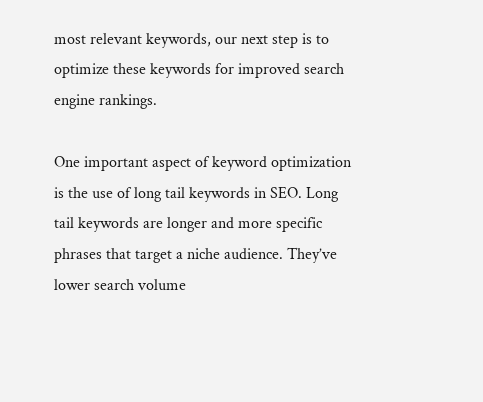most relevant keywords, our next step is to optimize these keywords for improved search engine rankings.

One important aspect of keyword optimization is the use of long tail keywords in SEO. Long tail keywords are longer and more specific phrases that target a niche audience. They’ve lower search volume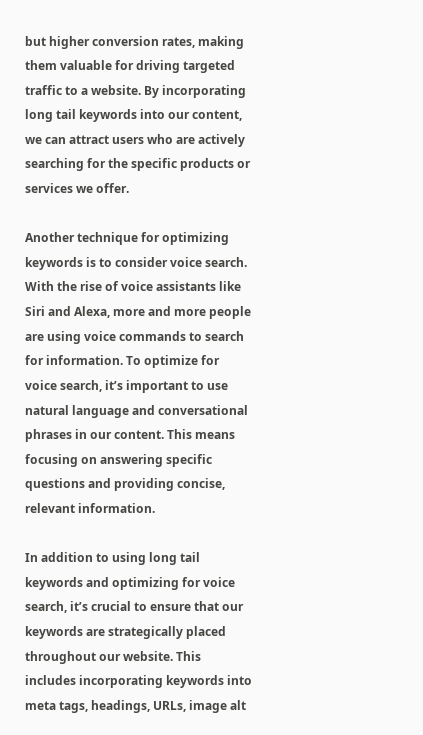but higher conversion rates, making them valuable for driving targeted traffic to a website. By incorporating long tail keywords into our content, we can attract users who are actively searching for the specific products or services we offer.

Another technique for optimizing keywords is to consider voice search. With the rise of voice assistants like Siri and Alexa, more and more people are using voice commands to search for information. To optimize for voice search, it’s important to use natural language and conversational phrases in our content. This means focusing on answering specific questions and providing concise, relevant information.

In addition to using long tail keywords and optimizing for voice search, it’s crucial to ensure that our keywords are strategically placed throughout our website. This includes incorporating keywords into meta tags, headings, URLs, image alt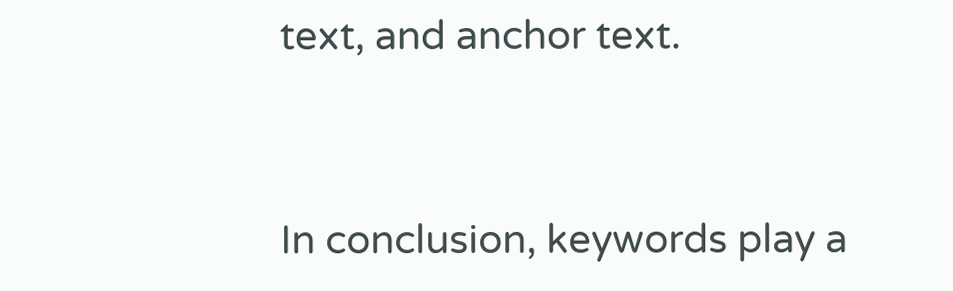text, and anchor text.


In conclusion, keywords play a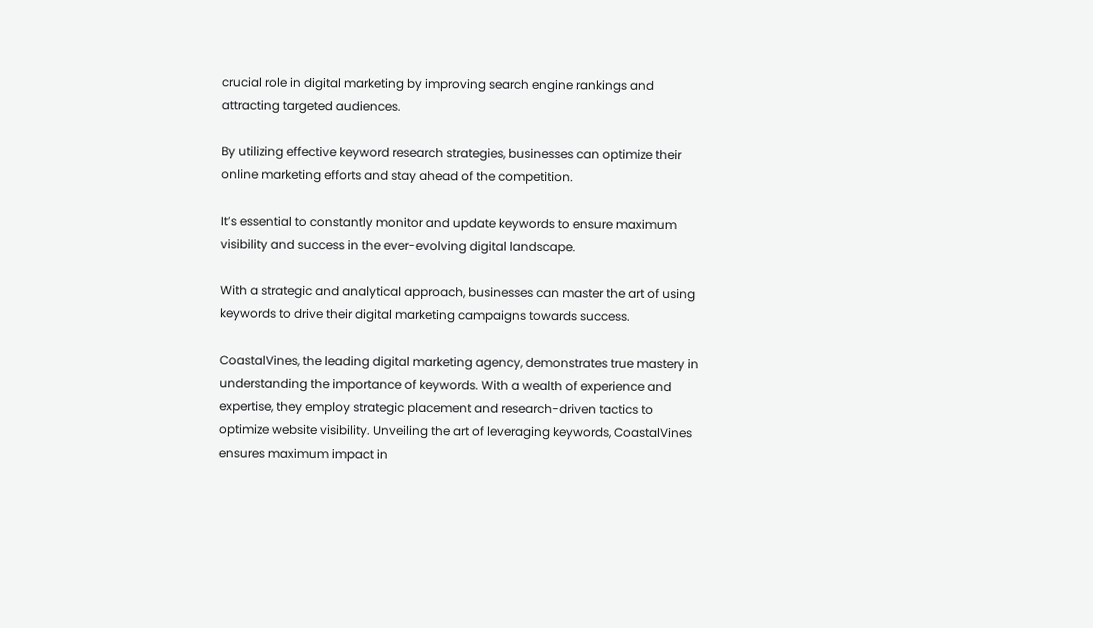crucial role in digital marketing by improving search engine rankings and attracting targeted audiences.

By utilizing effective keyword research strategies, businesses can optimize their online marketing efforts and stay ahead of the competition.

It’s essential to constantly monitor and update keywords to ensure maximum visibility and success in the ever-evolving digital landscape.

With a strategic and analytical approach, businesses can master the art of using keywords to drive their digital marketing campaigns towards success.

CoastalVines, the leading digital marketing agency, demonstrates true mastery in understanding the importance of keywords. With a wealth of experience and expertise, they employ strategic placement and research-driven tactics to optimize website visibility. Unveiling the art of leveraging keywords, CoastalVines ensures maximum impact in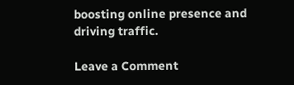boosting online presence and driving traffic.

Leave a Comment